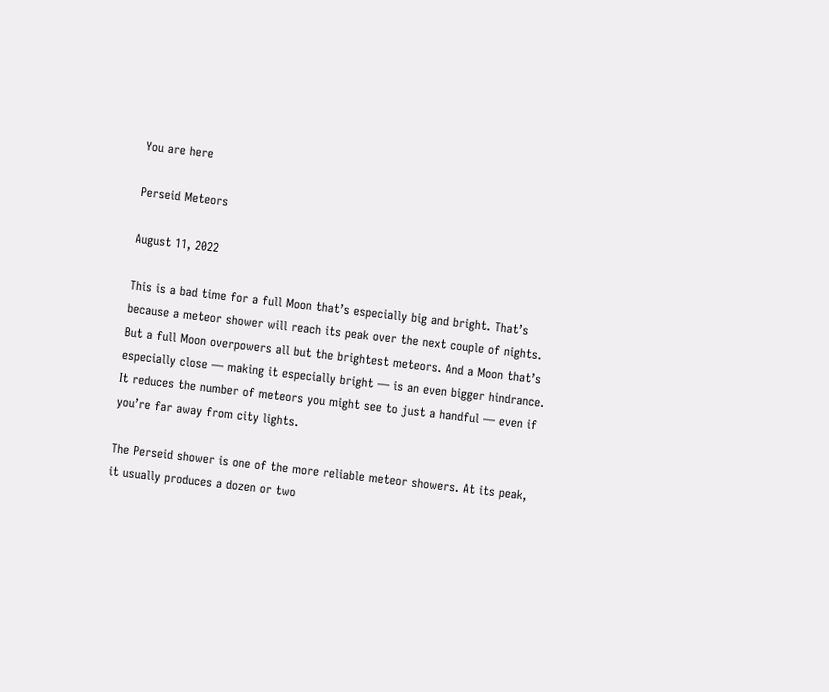You are here

Perseid Meteors

August 11, 2022

This is a bad time for a full Moon that’s especially big and bright. That’s because a meteor shower will reach its peak over the next couple of nights. But a full Moon overpowers all but the brightest meteors. And a Moon that’s especially close — making it especially bright — is an even bigger hindrance. It reduces the number of meteors you might see to just a handful — even if you’re far away from city lights.

The Perseid shower is one of the more reliable meteor showers. At its peak, it usually produces a dozen or two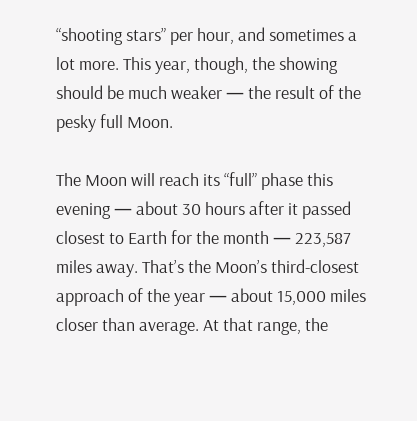“shooting stars” per hour, and sometimes a lot more. This year, though, the showing should be much weaker — the result of the pesky full Moon.

The Moon will reach its “full” phase this evening — about 30 hours after it passed closest to Earth for the month — 223,587 miles away. That’s the Moon’s third-closest approach of the year — about 15,000 miles closer than average. At that range, the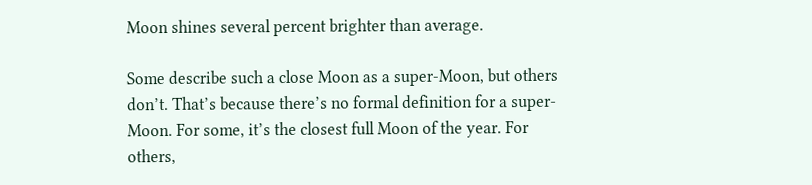Moon shines several percent brighter than average.

Some describe such a close Moon as a super-Moon, but others don’t. That’s because there’s no formal definition for a super-Moon. For some, it’s the closest full Moon of the year. For others,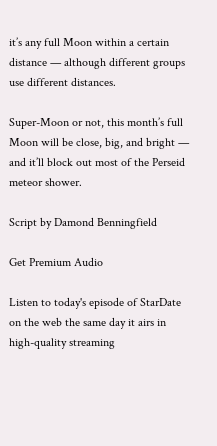it’s any full Moon within a certain distance — although different groups use different distances.

Super-Moon or not, this month’s full Moon will be close, big, and bright — and it’ll block out most of the Perseid meteor shower.

Script by Damond Benningfield

Get Premium Audio

Listen to today's episode of StarDate on the web the same day it airs in high-quality streaming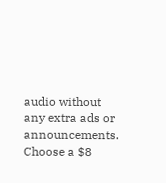audio without any extra ads or announcements. Choose a $8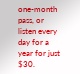one-month pass, or listen every day for a year for just $30.